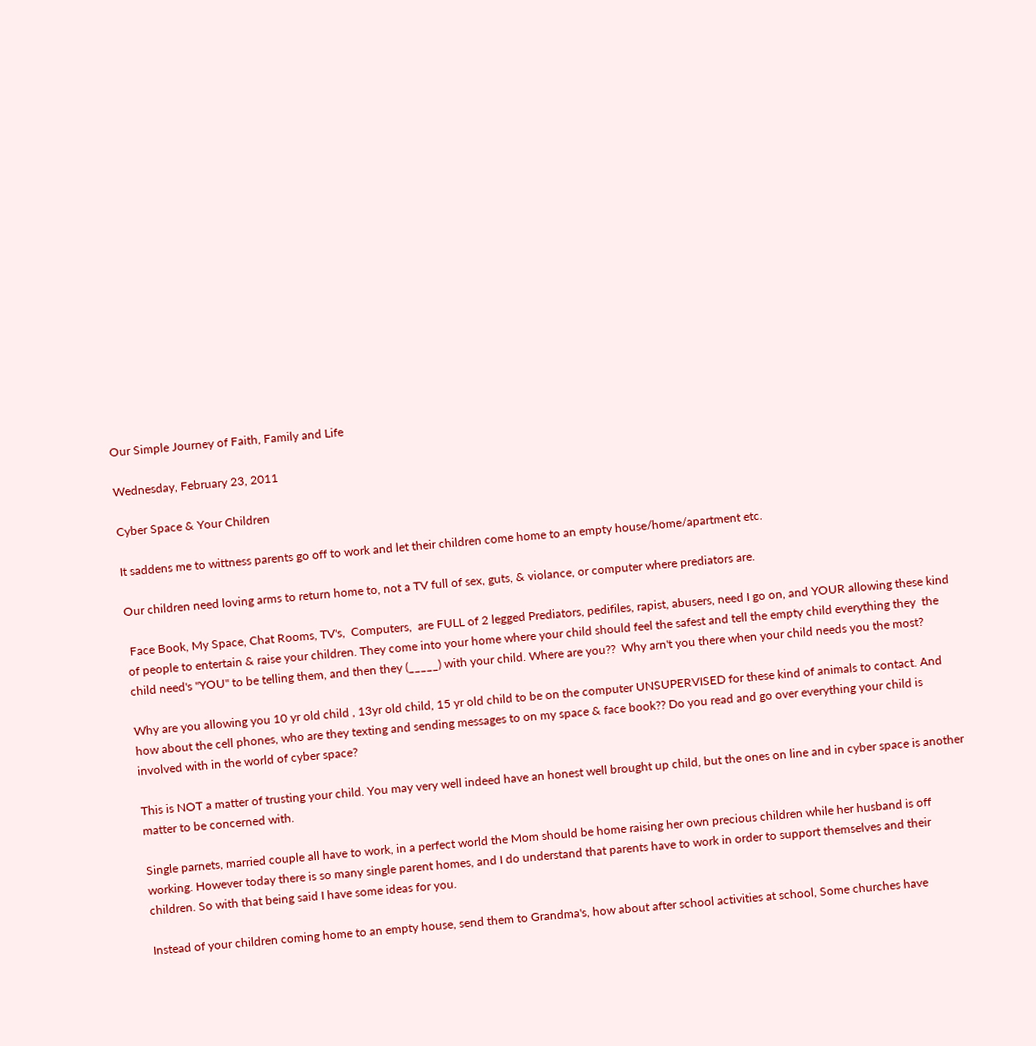Our Simple Journey of Faith, Family and Life

Wednesday, February 23, 2011

Cyber Space & Your Children

It saddens me to wittness parents go off to work and let their children come home to an empty house/home/apartment etc.

Our children need loving arms to return home to, not a TV full of sex, guts, & violance, or computer where prediators are.

 Face Book, My Space, Chat Rooms, TV's,  Computers,  are FULL of 2 legged Prediators, pedifiles, rapist, abusers, need I go on, and YOUR allowing these kind of people to entertain & raise your children. They come into your home where your child should feel the safest and tell the empty child everything they  the child need's "YOU" to be telling them, and then they (_____) with your child. Where are you??  Why arn't you there when your child needs you the most?

Why are you allowing you 10 yr old child , 13yr old child, 15 yr old child to be on the computer UNSUPERVISED for these kind of animals to contact. And how about the cell phones, who are they texting and sending messages to on my space & face book?? Do you read and go over everything your child is involved with in the world of cyber space?

This is NOT a matter of trusting your child. You may very well indeed have an honest well brought up child, but the ones on line and in cyber space is another matter to be concerned with.

Single parnets, married couple all have to work, in a perfect world the Mom should be home raising her own precious children while her husband is off working. However today there is so many single parent homes, and I do understand that parents have to work in order to support themselves and their children. So with that being said I have some ideas for you.

Instead of your children coming home to an empty house, send them to Grandma's, how about after school activities at school, Some churches have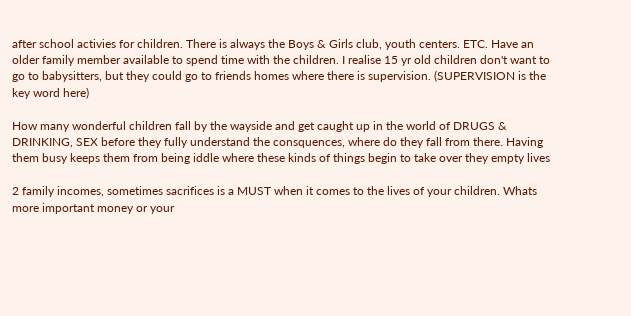after school activies for children. There is always the Boys & Girls club, youth centers. ETC. Have an older family member available to spend time with the children. I realise 15 yr old children don't want to go to babysitters, but they could go to friends homes where there is supervision. (SUPERVISION is the key word here)

How many wonderful children fall by the wayside and get caught up in the world of DRUGS & DRINKING, SEX before they fully understand the consquences, where do they fall from there. Having them busy keeps them from being iddle where these kinds of things begin to take over they empty lives

2 family incomes, sometimes sacrifices is a MUST when it comes to the lives of your children. Whats more important money or your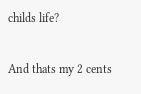childs life?

And thats my 2 cents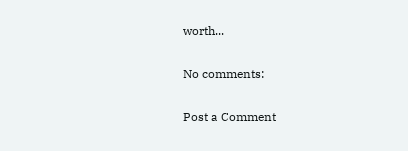worth...

No comments:

Post a Comment